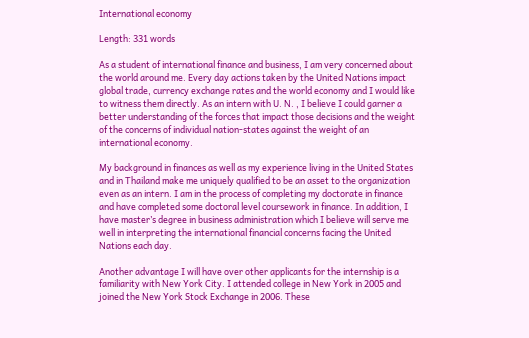International economy

Length: 331 words

As a student of international finance and business, I am very concerned about the world around me. Every day actions taken by the United Nations impact global trade, currency exchange rates and the world economy and I would like to witness them directly. As an intern with U. N. , I believe I could garner a better understanding of the forces that impact those decisions and the weight of the concerns of individual nation-states against the weight of an international economy.

My background in finances as well as my experience living in the United States and in Thailand make me uniquely qualified to be an asset to the organization even as an intern. I am in the process of completing my doctorate in finance and have completed some doctoral level coursework in finance. In addition, I have master’s degree in business administration which I believe will serve me well in interpreting the international financial concerns facing the United Nations each day.

Another advantage I will have over other applicants for the internship is a familiarity with New York City. I attended college in New York in 2005 and joined the New York Stock Exchange in 2006. These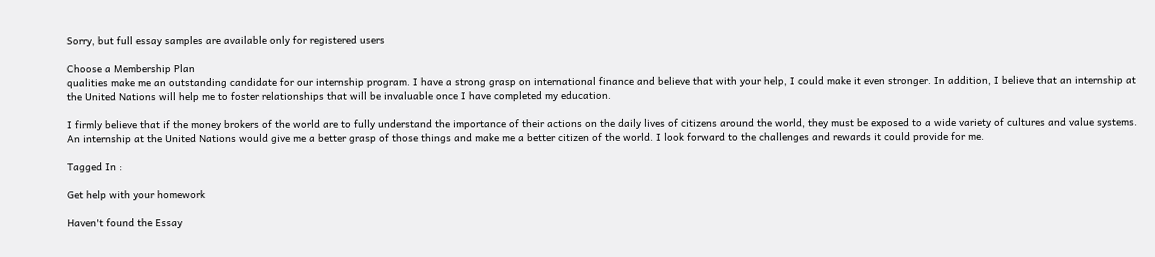Sorry, but full essay samples are available only for registered users

Choose a Membership Plan
qualities make me an outstanding candidate for our internship program. I have a strong grasp on international finance and believe that with your help, I could make it even stronger. In addition, I believe that an internship at the United Nations will help me to foster relationships that will be invaluable once I have completed my education.

I firmly believe that if the money brokers of the world are to fully understand the importance of their actions on the daily lives of citizens around the world, they must be exposed to a wide variety of cultures and value systems. An internship at the United Nations would give me a better grasp of those things and make me a better citizen of the world. I look forward to the challenges and rewards it could provide for me.

Tagged In :

Get help with your homework

Haven't found the Essay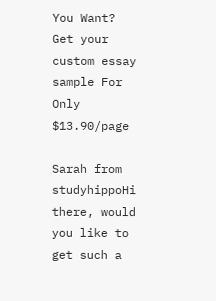You Want? Get your custom essay sample For Only $13.90/page

Sarah from studyhippoHi there, would you like to get such a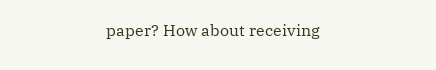paper? How about receiving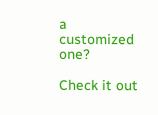a customized one?

Check it out